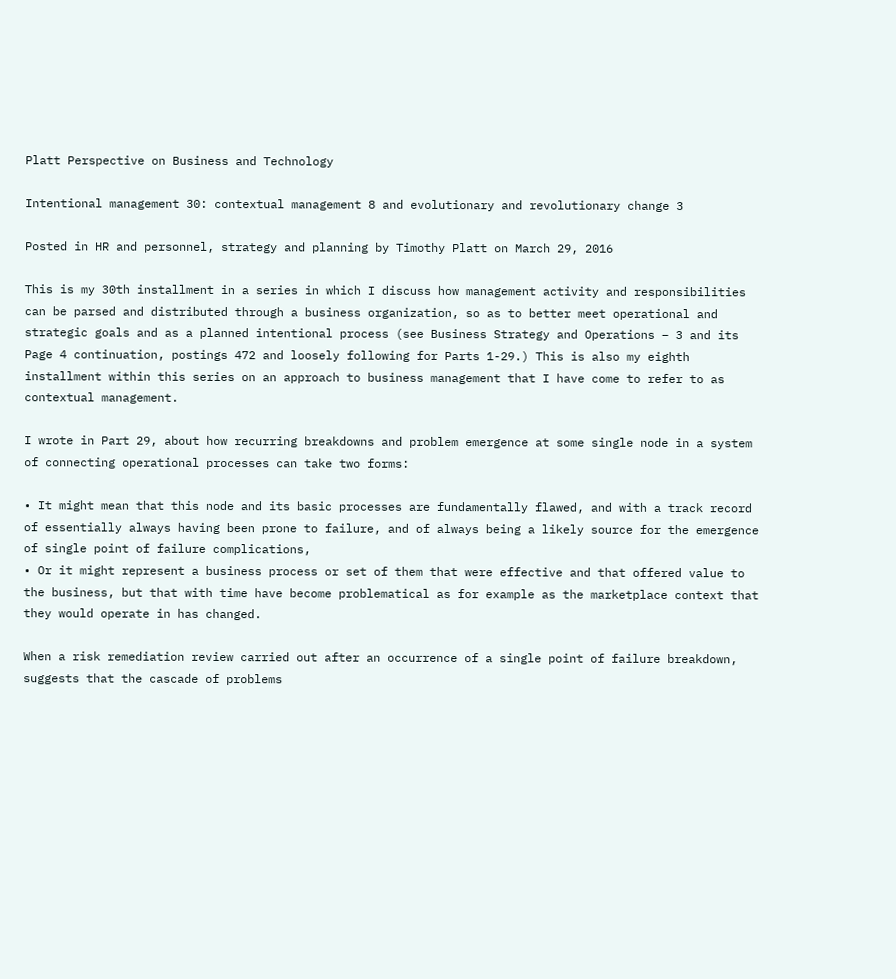Platt Perspective on Business and Technology

Intentional management 30: contextual management 8 and evolutionary and revolutionary change 3

Posted in HR and personnel, strategy and planning by Timothy Platt on March 29, 2016

This is my 30th installment in a series in which I discuss how management activity and responsibilities can be parsed and distributed through a business organization, so as to better meet operational and strategic goals and as a planned intentional process (see Business Strategy and Operations – 3 and its Page 4 continuation, postings 472 and loosely following for Parts 1-29.) This is also my eighth installment within this series on an approach to business management that I have come to refer to as contextual management.

I wrote in Part 29, about how recurring breakdowns and problem emergence at some single node in a system of connecting operational processes can take two forms:

• It might mean that this node and its basic processes are fundamentally flawed, and with a track record of essentially always having been prone to failure, and of always being a likely source for the emergence of single point of failure complications,
• Or it might represent a business process or set of them that were effective and that offered value to the business, but that with time have become problematical as for example as the marketplace context that they would operate in has changed.

When a risk remediation review carried out after an occurrence of a single point of failure breakdown, suggests that the cascade of problems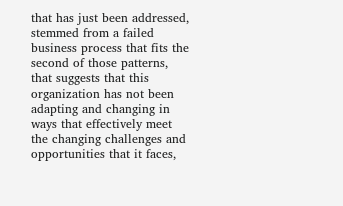that has just been addressed, stemmed from a failed business process that fits the second of those patterns, that suggests that this organization has not been adapting and changing in ways that effectively meet the changing challenges and opportunities that it faces,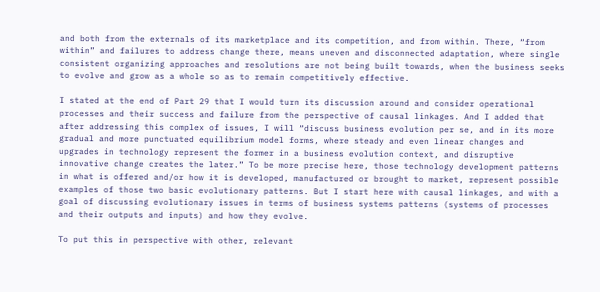and both from the externals of its marketplace and its competition, and from within. There, “from within” and failures to address change there, means uneven and disconnected adaptation, where single consistent organizing approaches and resolutions are not being built towards, when the business seeks to evolve and grow as a whole so as to remain competitively effective.

I stated at the end of Part 29 that I would turn its discussion around and consider operational processes and their success and failure from the perspective of causal linkages. And I added that after addressing this complex of issues, I will “discuss business evolution per se, and in its more gradual and more punctuated equilibrium model forms, where steady and even linear changes and upgrades in technology represent the former in a business evolution context, and disruptive innovative change creates the later.” To be more precise here, those technology development patterns in what is offered and/or how it is developed, manufactured or brought to market, represent possible examples of those two basic evolutionary patterns. But I start here with causal linkages, and with a goal of discussing evolutionary issues in terms of business systems patterns (systems of processes and their outputs and inputs) and how they evolve.

To put this in perspective with other, relevant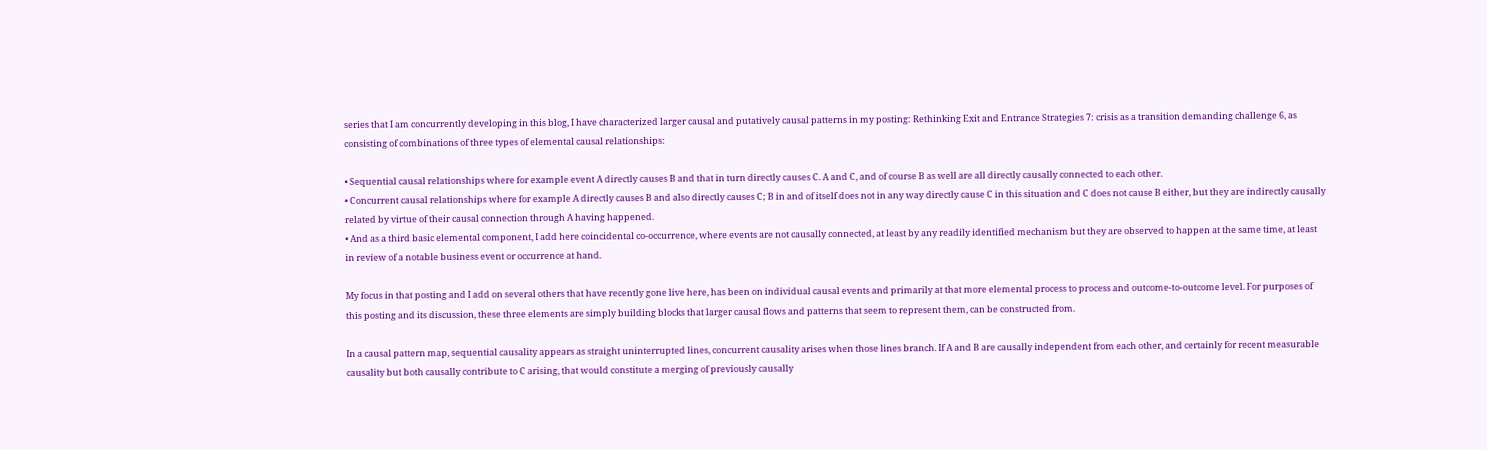series that I am concurrently developing in this blog, I have characterized larger causal and putatively causal patterns in my posting: Rethinking Exit and Entrance Strategies 7: crisis as a transition demanding challenge 6, as consisting of combinations of three types of elemental causal relationships:

• Sequential causal relationships where for example event A directly causes B and that in turn directly causes C. A and C, and of course B as well are all directly causally connected to each other.
• Concurrent causal relationships where for example A directly causes B and also directly causes C; B in and of itself does not in any way directly cause C in this situation and C does not cause B either, but they are indirectly causally related by virtue of their causal connection through A having happened.
• And as a third basic elemental component, I add here coincidental co-occurrence, where events are not causally connected, at least by any readily identified mechanism but they are observed to happen at the same time, at least in review of a notable business event or occurrence at hand.

My focus in that posting and I add on several others that have recently gone live here, has been on individual causal events and primarily at that more elemental process to process and outcome-to-outcome level. For purposes of this posting and its discussion, these three elements are simply building blocks that larger causal flows and patterns that seem to represent them, can be constructed from.

In a causal pattern map, sequential causality appears as straight uninterrupted lines, concurrent causality arises when those lines branch. If A and B are causally independent from each other, and certainly for recent measurable causality but both causally contribute to C arising, that would constitute a merging of previously causally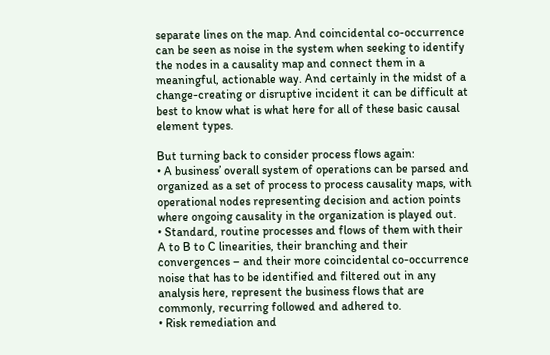separate lines on the map. And coincidental co-occurrence can be seen as noise in the system when seeking to identify the nodes in a causality map and connect them in a meaningful, actionable way. And certainly in the midst of a change-creating or disruptive incident it can be difficult at best to know what is what here for all of these basic causal element types.

But turning back to consider process flows again:
• A business’ overall system of operations can be parsed and organized as a set of process to process causality maps, with operational nodes representing decision and action points where ongoing causality in the organization is played out.
• Standard, routine processes and flows of them with their A to B to C linearities, their branching and their convergences – and their more coincidental co-occurrence noise that has to be identified and filtered out in any analysis here, represent the business flows that are commonly, recurring followed and adhered to.
• Risk remediation and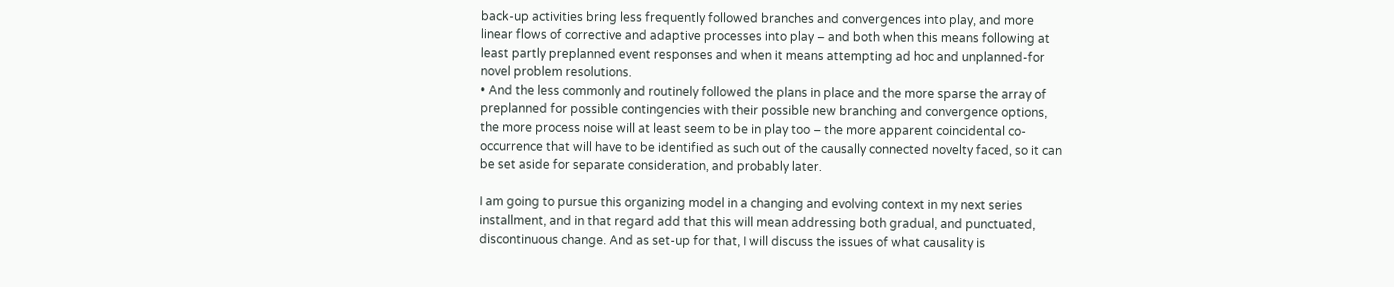back-up activities bring less frequently followed branches and convergences into play, and more linear flows of corrective and adaptive processes into play – and both when this means following at least partly preplanned event responses and when it means attempting ad hoc and unplanned-for novel problem resolutions.
• And the less commonly and routinely followed the plans in place and the more sparse the array of preplanned for possible contingencies with their possible new branching and convergence options, the more process noise will at least seem to be in play too – the more apparent coincidental co-occurrence that will have to be identified as such out of the causally connected novelty faced, so it can be set aside for separate consideration, and probably later.

I am going to pursue this organizing model in a changing and evolving context in my next series installment, and in that regard add that this will mean addressing both gradual, and punctuated, discontinuous change. And as set-up for that, I will discuss the issues of what causality is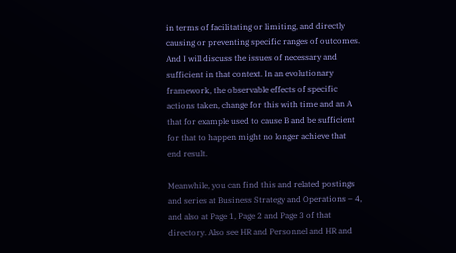in terms of facilitating or limiting, and directly causing or preventing specific ranges of outcomes. And I will discuss the issues of necessary and sufficient in that context. In an evolutionary framework, the observable effects of specific actions taken, change for this with time and an A that for example used to cause B and be sufficient for that to happen might no longer achieve that end result.

Meanwhile, you can find this and related postings and series at Business Strategy and Operations – 4, and also at Page 1, Page 2 and Page 3 of that directory. Also see HR and Personnel and HR and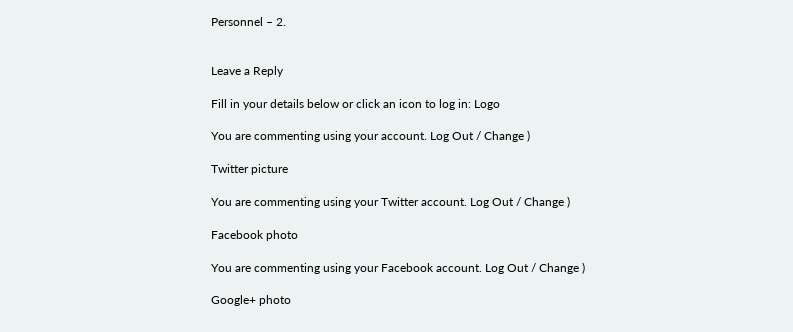Personnel – 2.


Leave a Reply

Fill in your details below or click an icon to log in: Logo

You are commenting using your account. Log Out / Change )

Twitter picture

You are commenting using your Twitter account. Log Out / Change )

Facebook photo

You are commenting using your Facebook account. Log Out / Change )

Google+ photo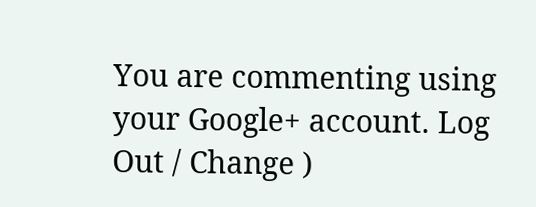You are commenting using your Google+ account. Log Out / Change )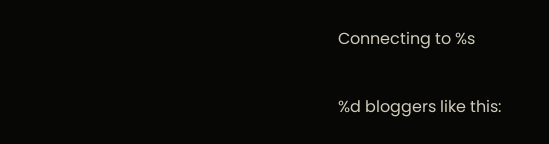Connecting to %s

%d bloggers like this: